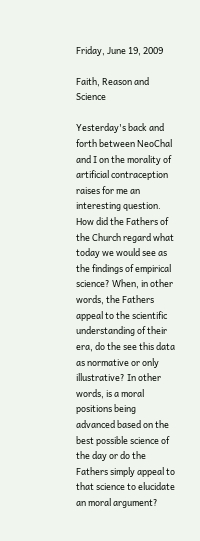Friday, June 19, 2009

Faith, Reason and Science

Yesterday's back and forth between NeoChal and I on the morality of artificial contraception raises for me an interesting question. How did the Fathers of the Church regard what today we would see as the findings of empirical science? When, in other words, the Fathers appeal to the scientific understanding of their era, do the see this data as normative or only illustrative? In other words, is a moral positions being advanced based on the best possible science of the day or do the Fathers simply appeal to that science to elucidate an moral argument?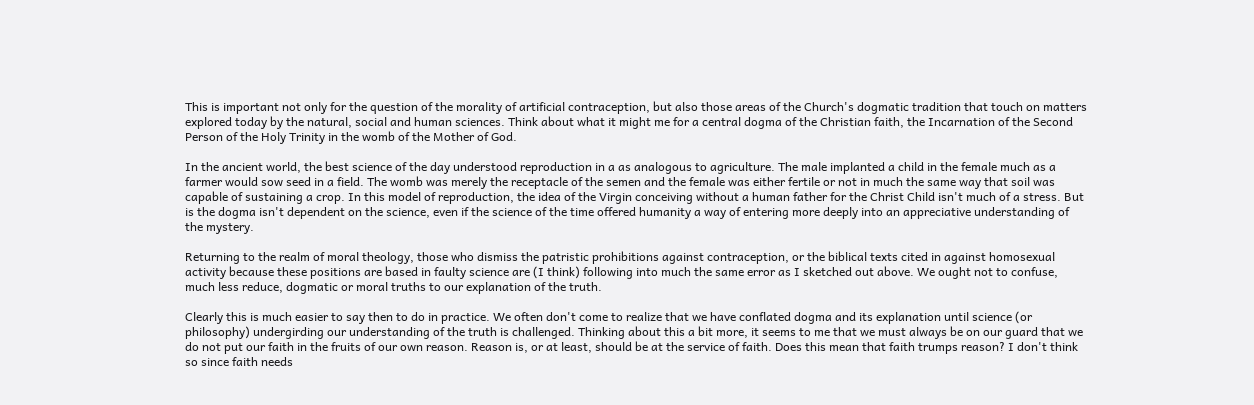This is important not only for the question of the morality of artificial contraception, but also those areas of the Church's dogmatic tradition that touch on matters explored today by the natural, social and human sciences. Think about what it might me for a central dogma of the Christian faith, the Incarnation of the Second Person of the Holy Trinity in the womb of the Mother of God.

In the ancient world, the best science of the day understood reproduction in a as analogous to agriculture. The male implanted a child in the female much as a farmer would sow seed in a field. The womb was merely the receptacle of the semen and the female was either fertile or not in much the same way that soil was capable of sustaining a crop. In this model of reproduction, the idea of the Virgin conceiving without a human father for the Christ Child isn't much of a stress. But is the dogma isn't dependent on the science, even if the science of the time offered humanity a way of entering more deeply into an appreciative understanding of the mystery.

Returning to the realm of moral theology, those who dismiss the patristic prohibitions against contraception, or the biblical texts cited in against homosexual activity because these positions are based in faulty science are (I think) following into much the same error as I sketched out above. We ought not to confuse, much less reduce, dogmatic or moral truths to our explanation of the truth.

Clearly this is much easier to say then to do in practice. We often don't come to realize that we have conflated dogma and its explanation until science (or philosophy) undergirding our understanding of the truth is challenged. Thinking about this a bit more, it seems to me that we must always be on our guard that we do not put our faith in the fruits of our own reason. Reason is, or at least, should be at the service of faith. Does this mean that faith trumps reason? I don't think so since faith needs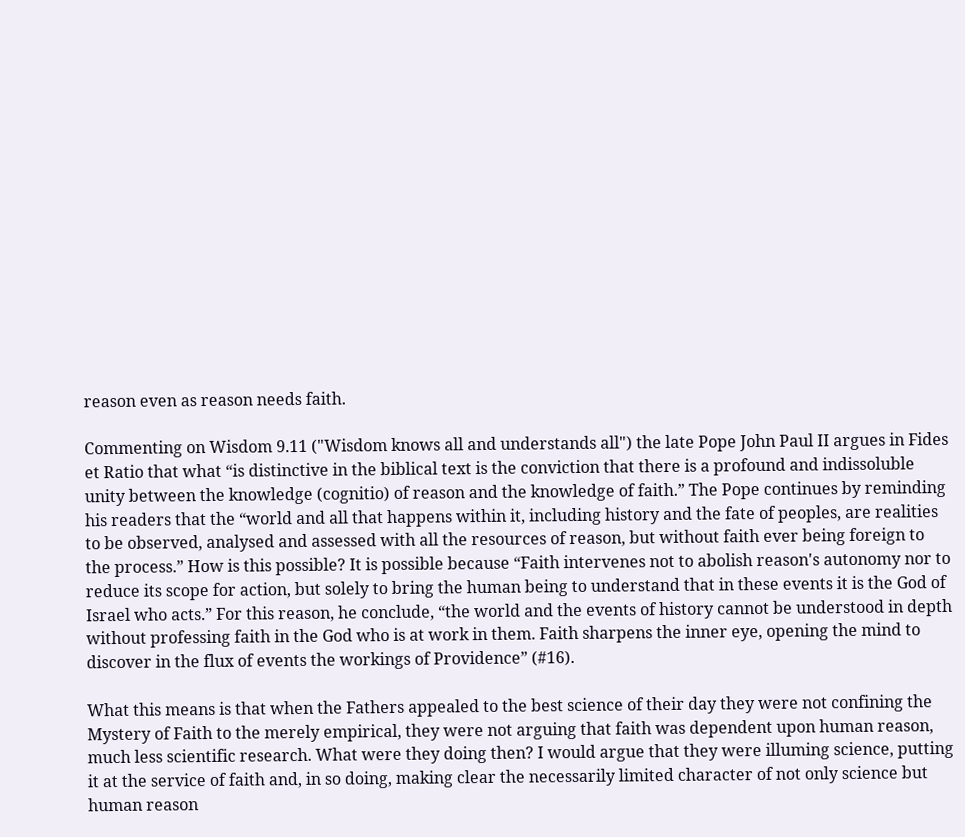reason even as reason needs faith.

Commenting on Wisdom 9.11 ("Wisdom knows all and understands all") the late Pope John Paul II argues in Fides et Ratio that what “is distinctive in the biblical text is the conviction that there is a profound and indissoluble unity between the knowledge (cognitio) of reason and the knowledge of faith.” The Pope continues by reminding his readers that the “world and all that happens within it, including history and the fate of peoples, are realities to be observed, analysed and assessed with all the resources of reason, but without faith ever being foreign to the process.” How is this possible? It is possible because “Faith intervenes not to abolish reason's autonomy nor to reduce its scope for action, but solely to bring the human being to understand that in these events it is the God of Israel who acts.” For this reason, he conclude, “the world and the events of history cannot be understood in depth without professing faith in the God who is at work in them. Faith sharpens the inner eye, opening the mind to discover in the flux of events the workings of Providence” (#16).

What this means is that when the Fathers appealed to the best science of their day they were not confining the Mystery of Faith to the merely empirical, they were not arguing that faith was dependent upon human reason, much less scientific research. What were they doing then? I would argue that they were illuming science, putting it at the service of faith and, in so doing, making clear the necessarily limited character of not only science but human reason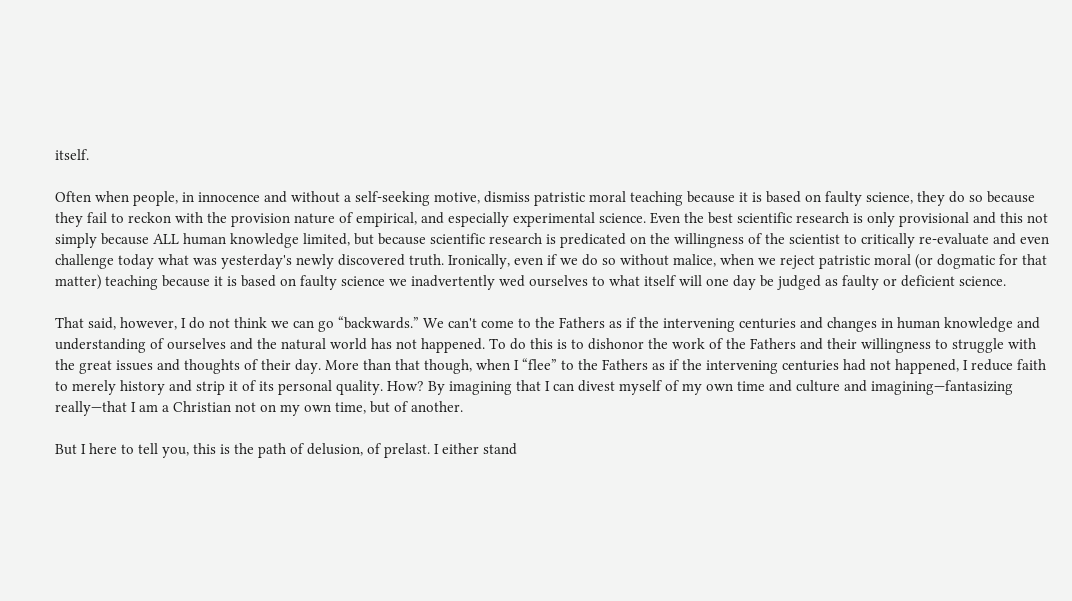itself.

Often when people, in innocence and without a self-seeking motive, dismiss patristic moral teaching because it is based on faulty science, they do so because they fail to reckon with the provision nature of empirical, and especially experimental science. Even the best scientific research is only provisional and this not simply because ALL human knowledge limited, but because scientific research is predicated on the willingness of the scientist to critically re-evaluate and even challenge today what was yesterday's newly discovered truth. Ironically, even if we do so without malice, when we reject patristic moral (or dogmatic for that matter) teaching because it is based on faulty science we inadvertently wed ourselves to what itself will one day be judged as faulty or deficient science.

That said, however, I do not think we can go “backwards.” We can't come to the Fathers as if the intervening centuries and changes in human knowledge and understanding of ourselves and the natural world has not happened. To do this is to dishonor the work of the Fathers and their willingness to struggle with the great issues and thoughts of their day. More than that though, when I “flee” to the Fathers as if the intervening centuries had not happened, I reduce faith to merely history and strip it of its personal quality. How? By imagining that I can divest myself of my own time and culture and imagining—fantasizing really—that I am a Christian not on my own time, but of another.

But I here to tell you, this is the path of delusion, of prelast. I either stand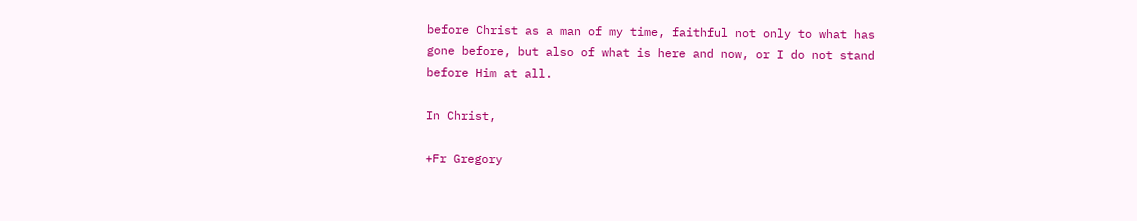before Christ as a man of my time, faithful not only to what has gone before, but also of what is here and now, or I do not stand before Him at all.

In Christ,

+Fr Gregory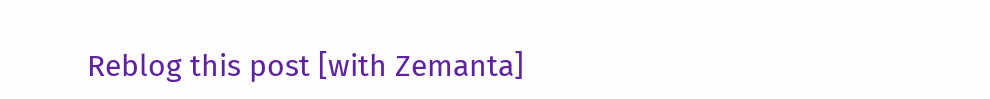Reblog this post [with Zemanta]